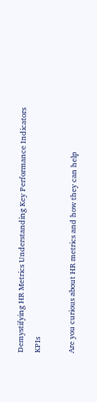Demystifying HR Metrics Understanding Key Performance Indicators KPIs

Are you curious about HR metrics and how they can help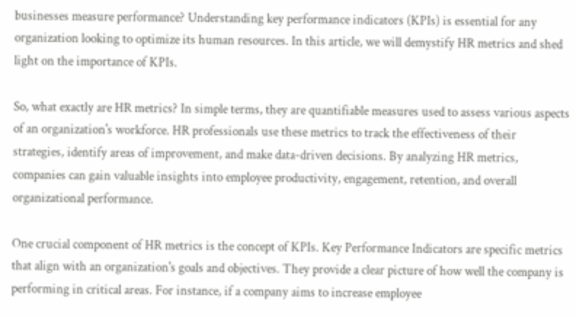businesses measure performance? Understanding key performance indicators (KPIs) is essential for any organization looking to optimize its human resources. In this article, we will demystify HR metrics and shed light on the importance of KPIs.

So, what exactly are HR metrics? In simple terms, they are quantifiable measures used to assess various aspects of an organization's workforce. HR professionals use these metrics to track the effectiveness of their strategies, identify areas of improvement, and make data-driven decisions. By analyzing HR metrics, companies can gain valuable insights into employee productivity, engagement, retention, and overall organizational performance.

One crucial component of HR metrics is the concept of KPIs. Key Performance Indicators are specific metrics that align with an organization's goals and objectives. They provide a clear picture of how well the company is performing in critical areas. For instance, if a company aims to increase employee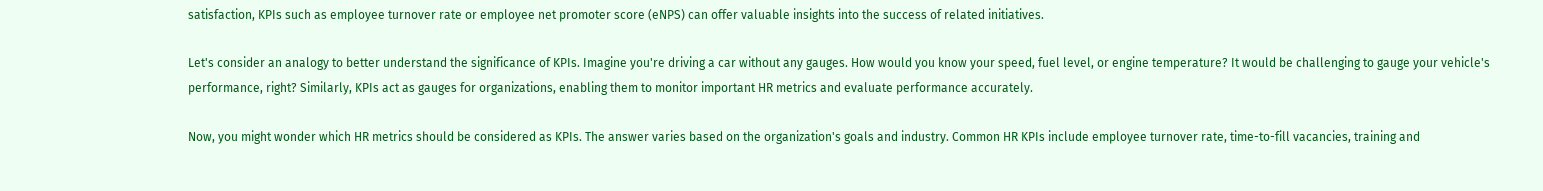satisfaction, KPIs such as employee turnover rate or employee net promoter score (eNPS) can offer valuable insights into the success of related initiatives.

Let's consider an analogy to better understand the significance of KPIs. Imagine you're driving a car without any gauges. How would you know your speed, fuel level, or engine temperature? It would be challenging to gauge your vehicle's performance, right? Similarly, KPIs act as gauges for organizations, enabling them to monitor important HR metrics and evaluate performance accurately.

Now, you might wonder which HR metrics should be considered as KPIs. The answer varies based on the organization's goals and industry. Common HR KPIs include employee turnover rate, time-to-fill vacancies, training and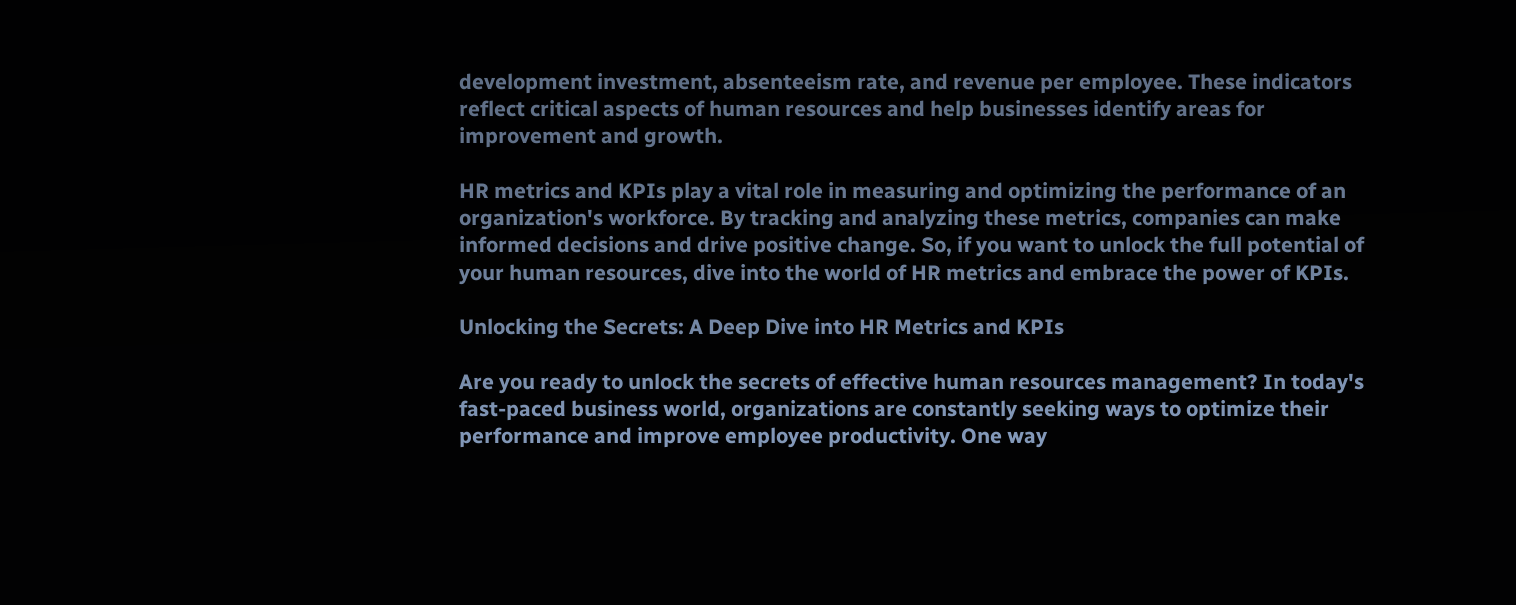development investment, absenteeism rate, and revenue per employee. These indicators reflect critical aspects of human resources and help businesses identify areas for improvement and growth.

HR metrics and KPIs play a vital role in measuring and optimizing the performance of an organization's workforce. By tracking and analyzing these metrics, companies can make informed decisions and drive positive change. So, if you want to unlock the full potential of your human resources, dive into the world of HR metrics and embrace the power of KPIs.

Unlocking the Secrets: A Deep Dive into HR Metrics and KPIs

Are you ready to unlock the secrets of effective human resources management? In today's fast-paced business world, organizations are constantly seeking ways to optimize their performance and improve employee productivity. One way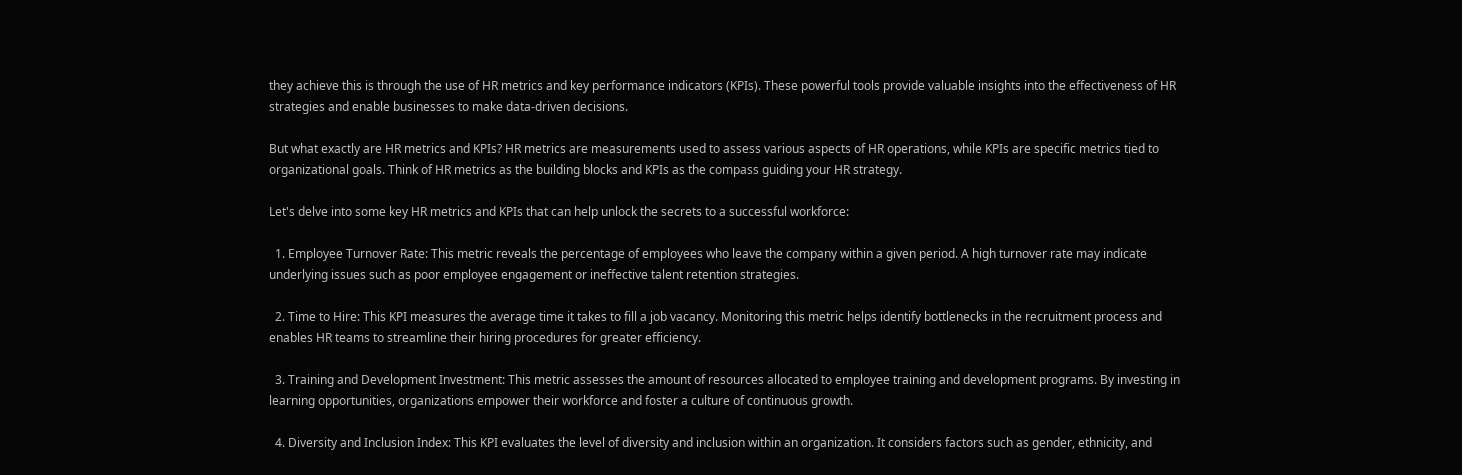they achieve this is through the use of HR metrics and key performance indicators (KPIs). These powerful tools provide valuable insights into the effectiveness of HR strategies and enable businesses to make data-driven decisions.

But what exactly are HR metrics and KPIs? HR metrics are measurements used to assess various aspects of HR operations, while KPIs are specific metrics tied to organizational goals. Think of HR metrics as the building blocks and KPIs as the compass guiding your HR strategy.

Let's delve into some key HR metrics and KPIs that can help unlock the secrets to a successful workforce:

  1. Employee Turnover Rate: This metric reveals the percentage of employees who leave the company within a given period. A high turnover rate may indicate underlying issues such as poor employee engagement or ineffective talent retention strategies.

  2. Time to Hire: This KPI measures the average time it takes to fill a job vacancy. Monitoring this metric helps identify bottlenecks in the recruitment process and enables HR teams to streamline their hiring procedures for greater efficiency.

  3. Training and Development Investment: This metric assesses the amount of resources allocated to employee training and development programs. By investing in learning opportunities, organizations empower their workforce and foster a culture of continuous growth.

  4. Diversity and Inclusion Index: This KPI evaluates the level of diversity and inclusion within an organization. It considers factors such as gender, ethnicity, and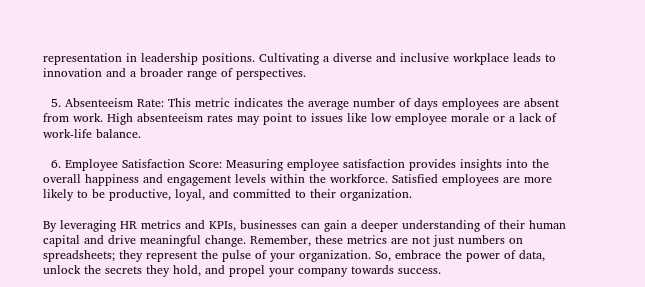representation in leadership positions. Cultivating a diverse and inclusive workplace leads to innovation and a broader range of perspectives.

  5. Absenteeism Rate: This metric indicates the average number of days employees are absent from work. High absenteeism rates may point to issues like low employee morale or a lack of work-life balance.

  6. Employee Satisfaction Score: Measuring employee satisfaction provides insights into the overall happiness and engagement levels within the workforce. Satisfied employees are more likely to be productive, loyal, and committed to their organization.

By leveraging HR metrics and KPIs, businesses can gain a deeper understanding of their human capital and drive meaningful change. Remember, these metrics are not just numbers on spreadsheets; they represent the pulse of your organization. So, embrace the power of data, unlock the secrets they hold, and propel your company towards success.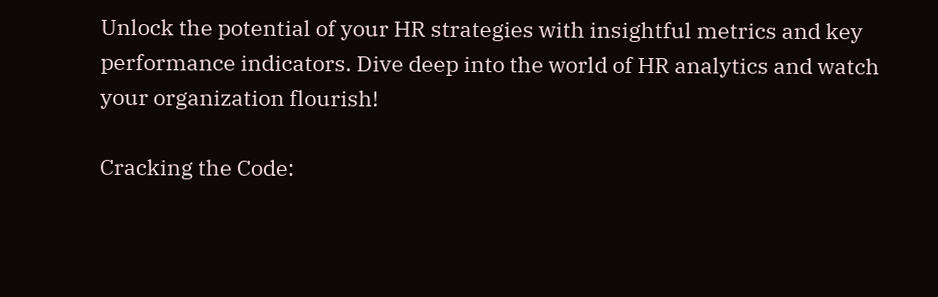Unlock the potential of your HR strategies with insightful metrics and key performance indicators. Dive deep into the world of HR analytics and watch your organization flourish!

Cracking the Code: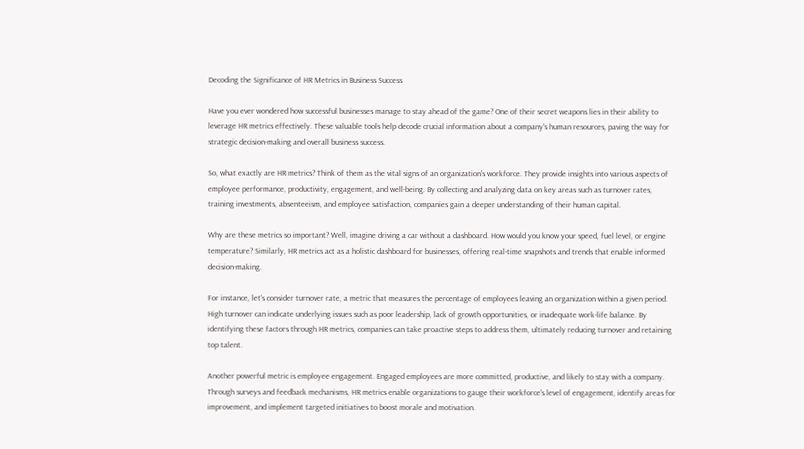Decoding the Significance of HR Metrics in Business Success

Have you ever wondered how successful businesses manage to stay ahead of the game? One of their secret weapons lies in their ability to leverage HR metrics effectively. These valuable tools help decode crucial information about a company's human resources, paving the way for strategic decision-making and overall business success.

So, what exactly are HR metrics? Think of them as the vital signs of an organization's workforce. They provide insights into various aspects of employee performance, productivity, engagement, and well-being. By collecting and analyzing data on key areas such as turnover rates, training investments, absenteeism, and employee satisfaction, companies gain a deeper understanding of their human capital.

Why are these metrics so important? Well, imagine driving a car without a dashboard. How would you know your speed, fuel level, or engine temperature? Similarly, HR metrics act as a holistic dashboard for businesses, offering real-time snapshots and trends that enable informed decision-making.

For instance, let's consider turnover rate, a metric that measures the percentage of employees leaving an organization within a given period. High turnover can indicate underlying issues such as poor leadership, lack of growth opportunities, or inadequate work-life balance. By identifying these factors through HR metrics, companies can take proactive steps to address them, ultimately reducing turnover and retaining top talent.

Another powerful metric is employee engagement. Engaged employees are more committed, productive, and likely to stay with a company. Through surveys and feedback mechanisms, HR metrics enable organizations to gauge their workforce's level of engagement, identify areas for improvement, and implement targeted initiatives to boost morale and motivation.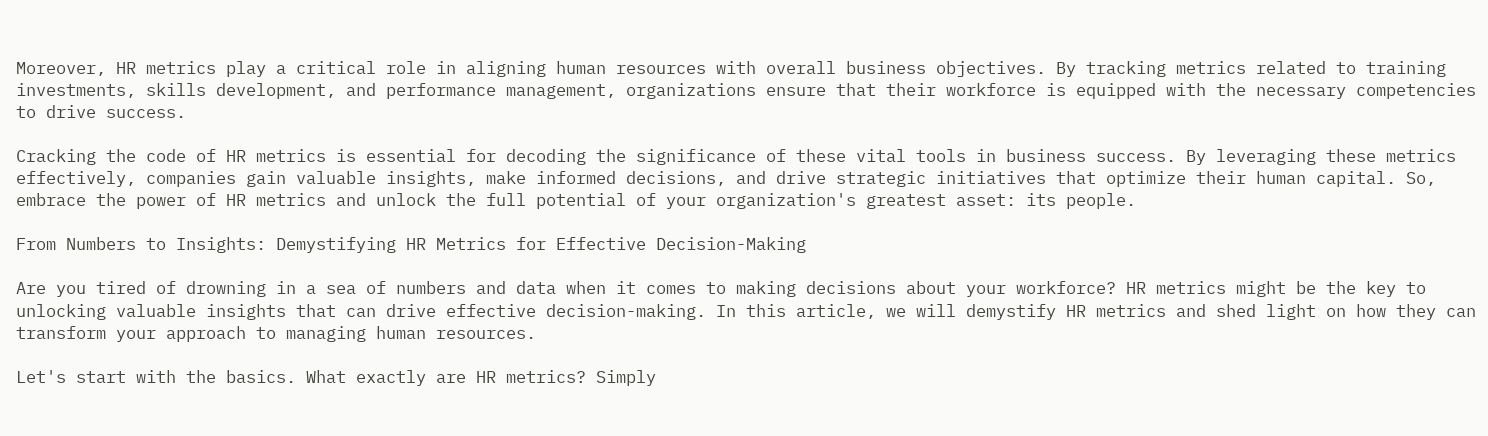Moreover, HR metrics play a critical role in aligning human resources with overall business objectives. By tracking metrics related to training investments, skills development, and performance management, organizations ensure that their workforce is equipped with the necessary competencies to drive success.

Cracking the code of HR metrics is essential for decoding the significance of these vital tools in business success. By leveraging these metrics effectively, companies gain valuable insights, make informed decisions, and drive strategic initiatives that optimize their human capital. So, embrace the power of HR metrics and unlock the full potential of your organization's greatest asset: its people.

From Numbers to Insights: Demystifying HR Metrics for Effective Decision-Making

Are you tired of drowning in a sea of numbers and data when it comes to making decisions about your workforce? HR metrics might be the key to unlocking valuable insights that can drive effective decision-making. In this article, we will demystify HR metrics and shed light on how they can transform your approach to managing human resources.

Let's start with the basics. What exactly are HR metrics? Simply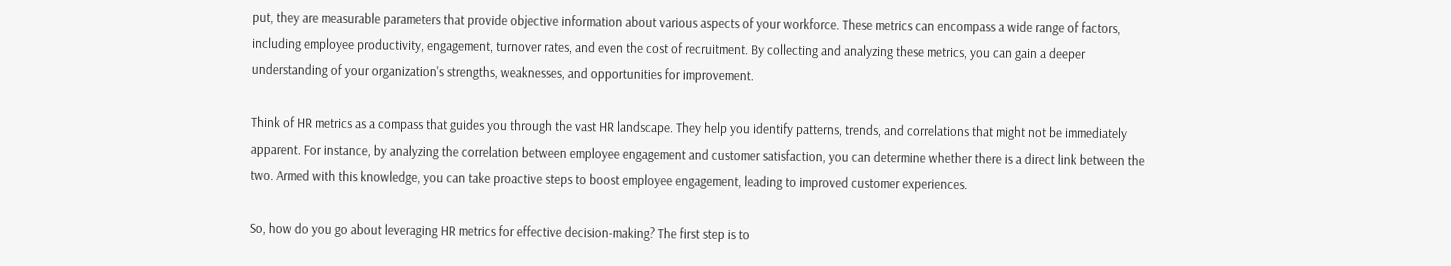put, they are measurable parameters that provide objective information about various aspects of your workforce. These metrics can encompass a wide range of factors, including employee productivity, engagement, turnover rates, and even the cost of recruitment. By collecting and analyzing these metrics, you can gain a deeper understanding of your organization's strengths, weaknesses, and opportunities for improvement.

Think of HR metrics as a compass that guides you through the vast HR landscape. They help you identify patterns, trends, and correlations that might not be immediately apparent. For instance, by analyzing the correlation between employee engagement and customer satisfaction, you can determine whether there is a direct link between the two. Armed with this knowledge, you can take proactive steps to boost employee engagement, leading to improved customer experiences.

So, how do you go about leveraging HR metrics for effective decision-making? The first step is to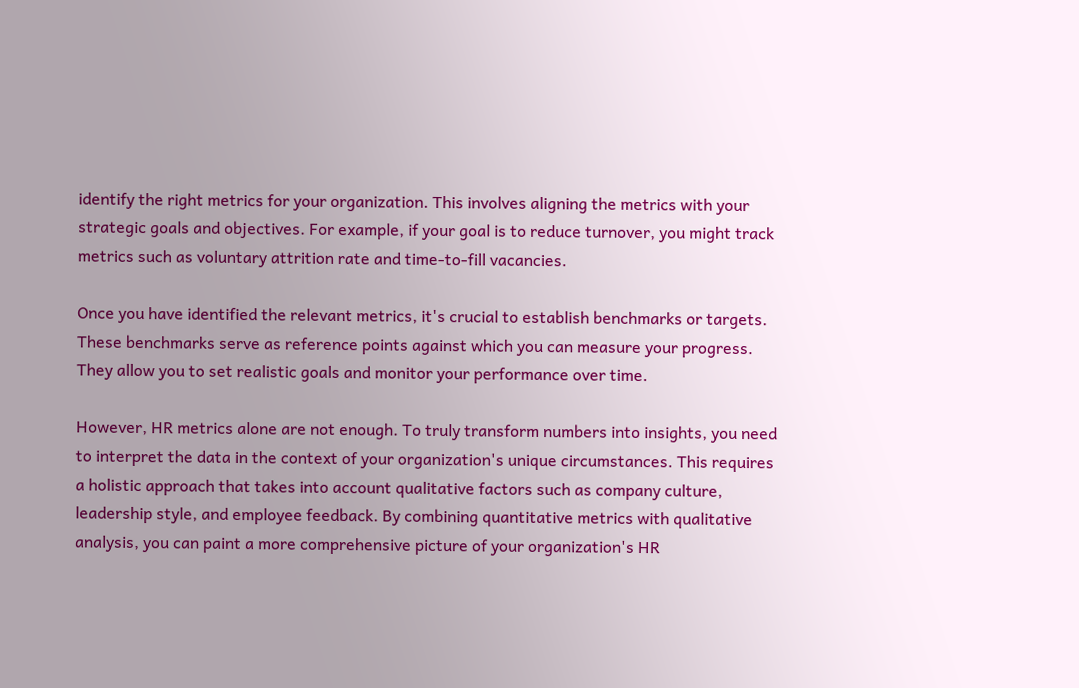identify the right metrics for your organization. This involves aligning the metrics with your strategic goals and objectives. For example, if your goal is to reduce turnover, you might track metrics such as voluntary attrition rate and time-to-fill vacancies.

Once you have identified the relevant metrics, it's crucial to establish benchmarks or targets. These benchmarks serve as reference points against which you can measure your progress. They allow you to set realistic goals and monitor your performance over time.

However, HR metrics alone are not enough. To truly transform numbers into insights, you need to interpret the data in the context of your organization's unique circumstances. This requires a holistic approach that takes into account qualitative factors such as company culture, leadership style, and employee feedback. By combining quantitative metrics with qualitative analysis, you can paint a more comprehensive picture of your organization's HR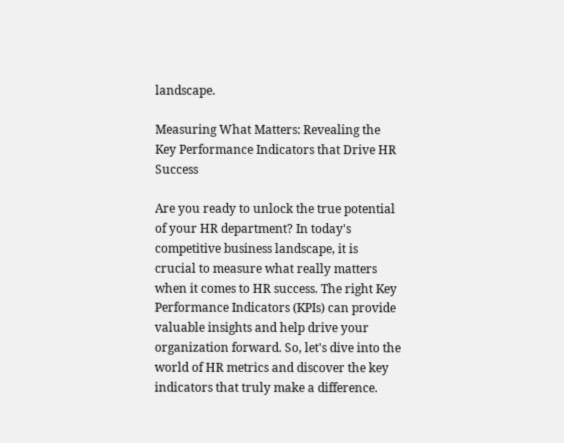landscape.

Measuring What Matters: Revealing the Key Performance Indicators that Drive HR Success

Are you ready to unlock the true potential of your HR department? In today's competitive business landscape, it is crucial to measure what really matters when it comes to HR success. The right Key Performance Indicators (KPIs) can provide valuable insights and help drive your organization forward. So, let's dive into the world of HR metrics and discover the key indicators that truly make a difference.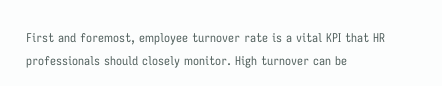First and foremost, employee turnover rate is a vital KPI that HR professionals should closely monitor. High turnover can be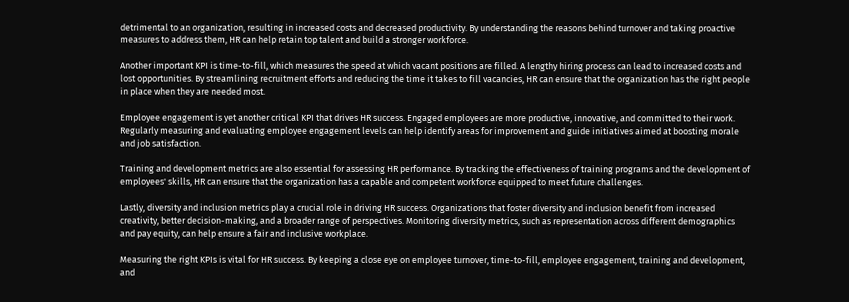detrimental to an organization, resulting in increased costs and decreased productivity. By understanding the reasons behind turnover and taking proactive measures to address them, HR can help retain top talent and build a stronger workforce.

Another important KPI is time-to-fill, which measures the speed at which vacant positions are filled. A lengthy hiring process can lead to increased costs and lost opportunities. By streamlining recruitment efforts and reducing the time it takes to fill vacancies, HR can ensure that the organization has the right people in place when they are needed most.

Employee engagement is yet another critical KPI that drives HR success. Engaged employees are more productive, innovative, and committed to their work. Regularly measuring and evaluating employee engagement levels can help identify areas for improvement and guide initiatives aimed at boosting morale and job satisfaction.

Training and development metrics are also essential for assessing HR performance. By tracking the effectiveness of training programs and the development of employees' skills, HR can ensure that the organization has a capable and competent workforce equipped to meet future challenges.

Lastly, diversity and inclusion metrics play a crucial role in driving HR success. Organizations that foster diversity and inclusion benefit from increased creativity, better decision-making, and a broader range of perspectives. Monitoring diversity metrics, such as representation across different demographics and pay equity, can help ensure a fair and inclusive workplace.

Measuring the right KPIs is vital for HR success. By keeping a close eye on employee turnover, time-to-fill, employee engagement, training and development, and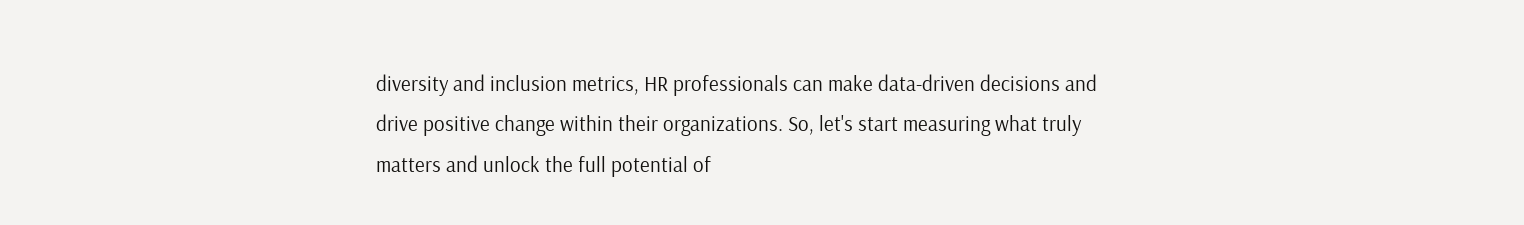diversity and inclusion metrics, HR professionals can make data-driven decisions and drive positive change within their organizations. So, let's start measuring what truly matters and unlock the full potential of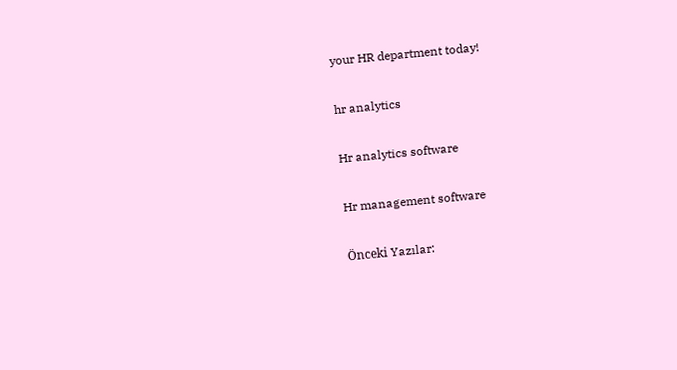your HR department today!

hr analytics

Hr analytics software

Hr management software

Önceki Yazılar: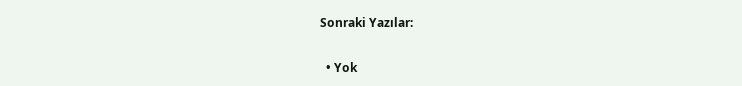Sonraki Yazılar:

  • Yok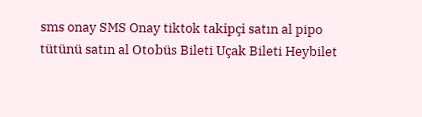sms onay SMS Onay tiktok takipçi satın al pipo tütünü satın al Otobüs Bileti Uçak Bileti Heybilet